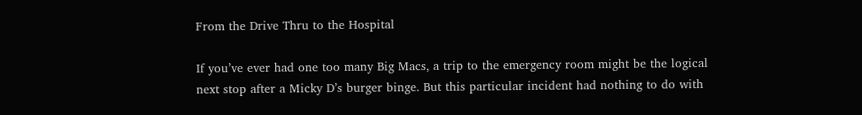From the Drive Thru to the Hospital

If you’ve ever had one too many Big Macs, a trip to the emergency room might be the logical next stop after a Micky D’s burger binge. But this particular incident had nothing to do with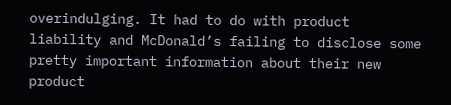overindulging. It had to do with product liability and McDonald’s failing to disclose some pretty important information about their new product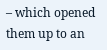– which opened them up to an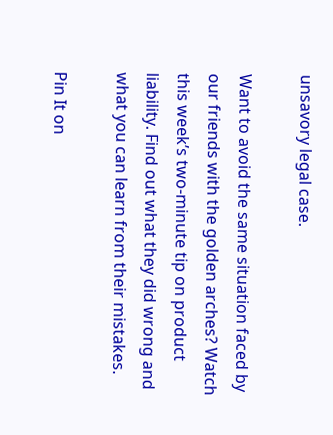unsavory legal case.

Want to avoid the same situation faced by our friends with the golden arches? Watch this week’s two-minute tip on product liability. Find out what they did wrong and what you can learn from their mistakes.

Pin It on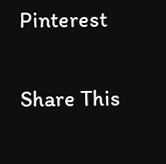Pinterest

Share This